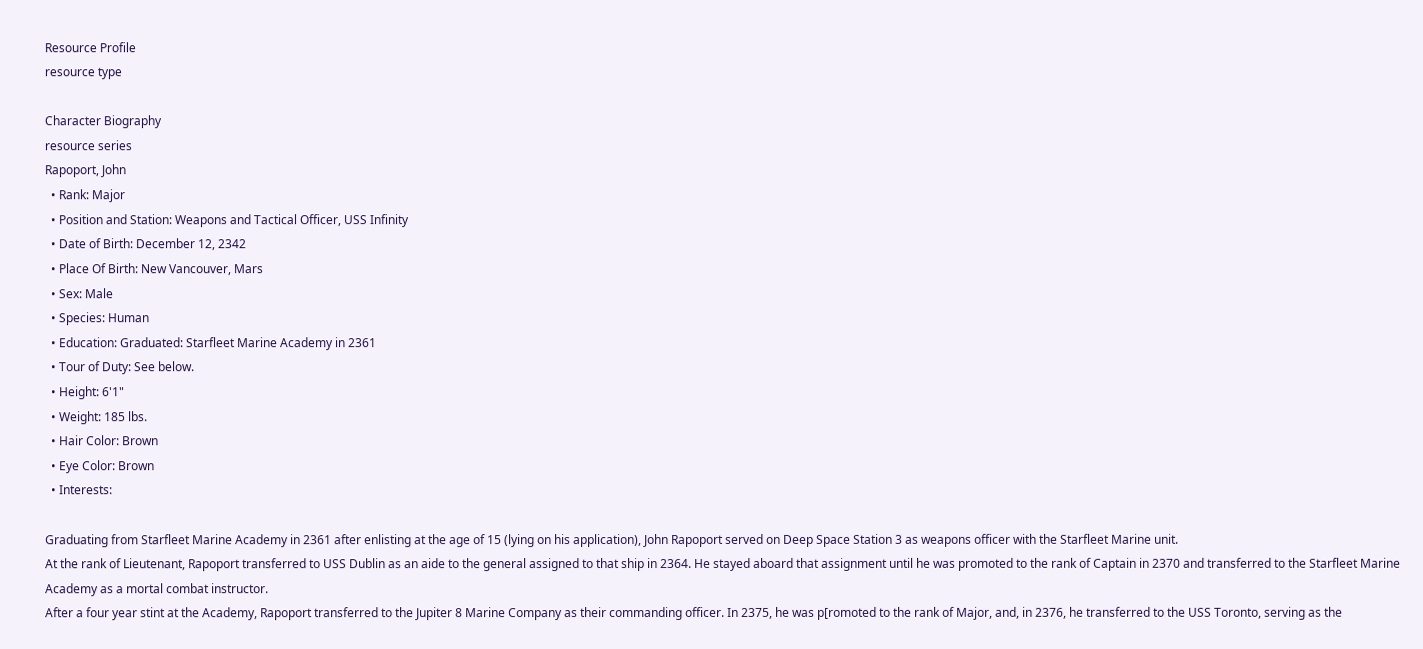Resource Profile
resource type

Character Biography
resource series
Rapoport, John
  • Rank: Major
  • Position and Station: Weapons and Tactical Officer, USS Infinity
  • Date of Birth: December 12, 2342
  • Place Of Birth: New Vancouver, Mars
  • Sex: Male
  • Species: Human
  • Education: Graduated: Starfleet Marine Academy in 2361
  • Tour of Duty: See below.
  • Height: 6'1"
  • Weight: 185 lbs.
  • Hair Color: Brown
  • Eye Color: Brown
  • Interests:

Graduating from Starfleet Marine Academy in 2361 after enlisting at the age of 15 (lying on his application), John Rapoport served on Deep Space Station 3 as weapons officer with the Starfleet Marine unit.
At the rank of Lieutenant, Rapoport transferred to USS Dublin as an aide to the general assigned to that ship in 2364. He stayed aboard that assignment until he was promoted to the rank of Captain in 2370 and transferred to the Starfleet Marine Academy as a mortal combat instructor.
After a four year stint at the Academy, Rapoport transferred to the Jupiter 8 Marine Company as their commanding officer. In 2375, he was p[romoted to the rank of Major, and, in 2376, he transferred to the USS Toronto, serving as the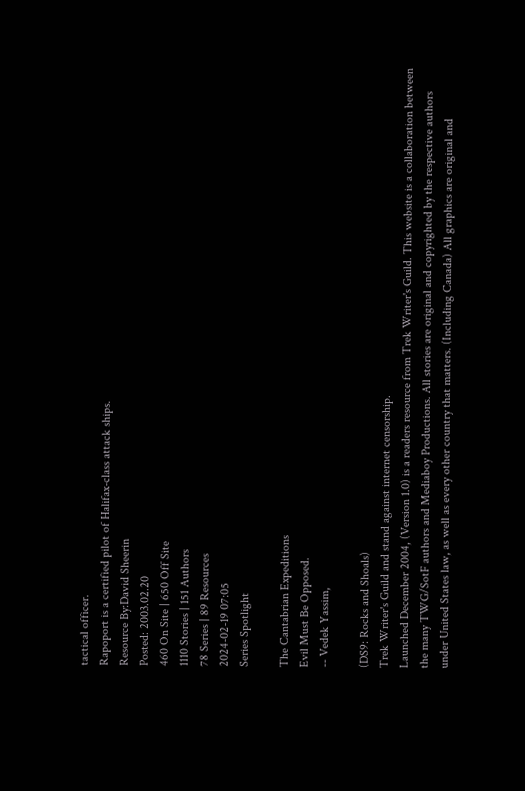tactical officer.
Rapoport is a certified pilot of Halifax-class attack ships.
Resource By:David Sheerin
Posted: 2003.02.20
460 On Site | 650 Off Site
1110 Stories | 151 Authors
78 Series | 89 Resources
2024-02-19 07:05
Series Spotlight

The Cantabrian Expeditions
Evil Must Be Opposed.
-- Vedek Yassim,

(DS9: Rocks and Shoals)
Trek Writer's Guild and stand against internet censorship.
Launched December 2004, (Version 1.0) is a readers resource from Trek Writer's Guild. This website is a collaboration between the many TWG/SotF authors and Mediaboy Productions. All stories are original and copyrighted by the respective authors under United States law, as well as every other country that matters. (Including Canada) All graphics are original and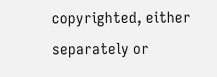copyrighted, either separately or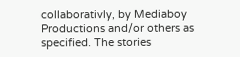collaborativly, by Mediaboy Productions and/or others as specified. The stories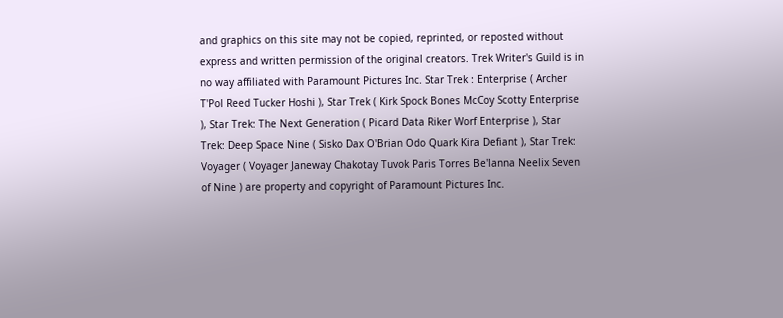and graphics on this site may not be copied, reprinted, or reposted without express and written permission of the original creators. Trek Writer's Guild is in no way affiliated with Paramount Pictures Inc. Star Trek : Enterprise ( Archer T'Pol Reed Tucker Hoshi ), Star Trek ( Kirk Spock Bones McCoy Scotty Enterprise ), Star Trek: The Next Generation ( Picard Data Riker Worf Enterprise ), Star Trek: Deep Space Nine ( Sisko Dax O'Brian Odo Quark Kira Defiant ), Star Trek: Voyager ( Voyager Janeway Chakotay Tuvok Paris Torres Be'lanna Neelix Seven of Nine ) are property and copyright of Paramount Pictures Inc.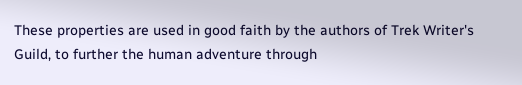These properties are used in good faith by the authors of Trek Writer's Guild, to further the human adventure through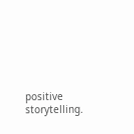positive storytelling.